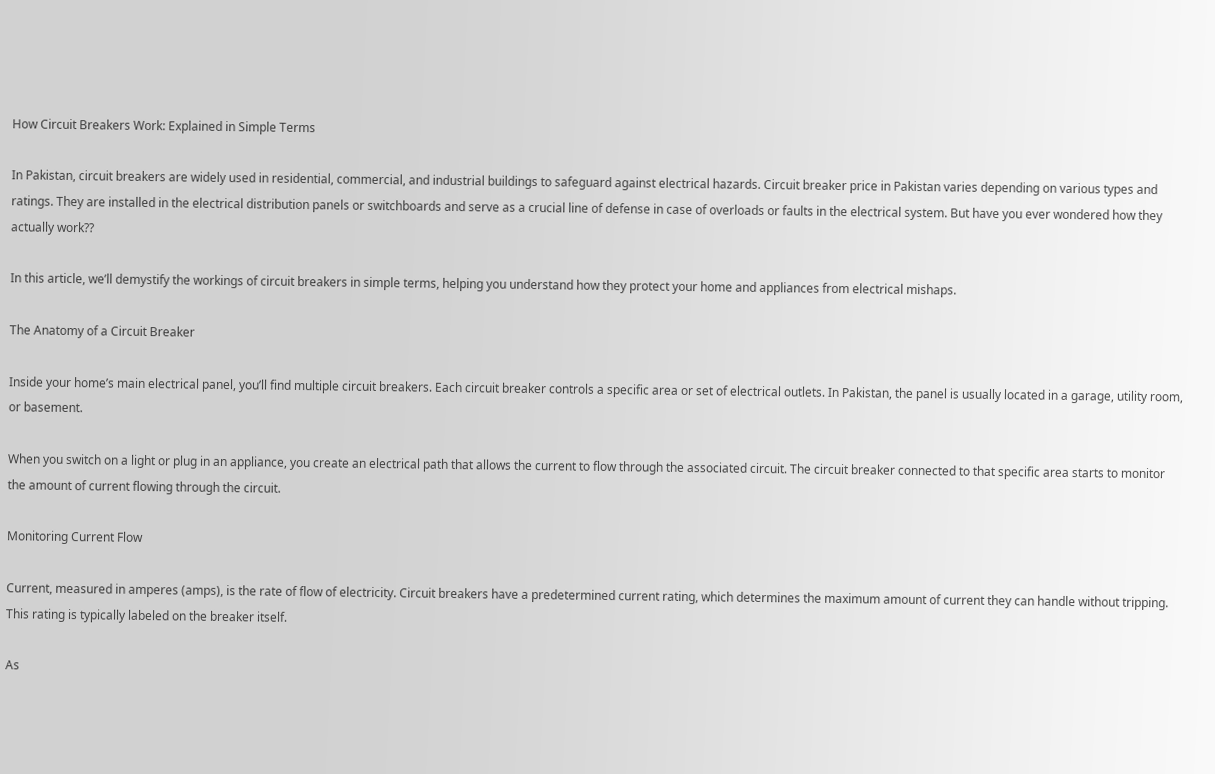How Circuit Breakers Work: Explained in Simple Terms

In Pakistan, circuit breakers are widely used in residential, commercial, and industrial buildings to safeguard against electrical hazards. Circuit breaker price in Pakistan varies depending on various types and ratings. They are installed in the electrical distribution panels or switchboards and serve as a crucial line of defense in case of overloads or faults in the electrical system. But have you ever wondered how they actually work??

In this article, we’ll demystify the workings of circuit breakers in simple terms, helping you understand how they protect your home and appliances from electrical mishaps.

The Anatomy of a Circuit Breaker

Inside your home’s main electrical panel, you’ll find multiple circuit breakers. Each circuit breaker controls a specific area or set of electrical outlets. In Pakistan, the panel is usually located in a garage, utility room, or basement.

When you switch on a light or plug in an appliance, you create an electrical path that allows the current to flow through the associated circuit. The circuit breaker connected to that specific area starts to monitor the amount of current flowing through the circuit.

Monitoring Current Flow

Current, measured in amperes (amps), is the rate of flow of electricity. Circuit breakers have a predetermined current rating, which determines the maximum amount of current they can handle without tripping. This rating is typically labeled on the breaker itself.

As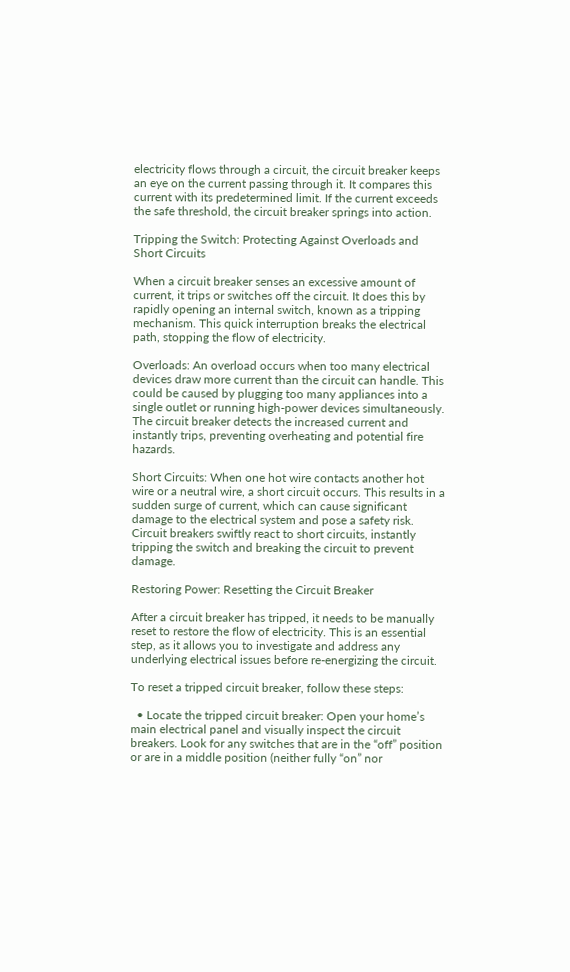electricity flows through a circuit, the circuit breaker keeps an eye on the current passing through it. It compares this current with its predetermined limit. If the current exceeds the safe threshold, the circuit breaker springs into action.

Tripping the Switch: Protecting Against Overloads and Short Circuits

When a circuit breaker senses an excessive amount of current, it trips or switches off the circuit. It does this by rapidly opening an internal switch, known as a tripping mechanism. This quick interruption breaks the electrical path, stopping the flow of electricity.

Overloads: An overload occurs when too many electrical devices draw more current than the circuit can handle. This could be caused by plugging too many appliances into a single outlet or running high-power devices simultaneously. The circuit breaker detects the increased current and instantly trips, preventing overheating and potential fire hazards.

Short Circuits: When one hot wire contacts another hot wire or a neutral wire, a short circuit occurs. This results in a sudden surge of current, which can cause significant damage to the electrical system and pose a safety risk. Circuit breakers swiftly react to short circuits, instantly tripping the switch and breaking the circuit to prevent damage.

Restoring Power: Resetting the Circuit Breaker

After a circuit breaker has tripped, it needs to be manually reset to restore the flow of electricity. This is an essential step, as it allows you to investigate and address any underlying electrical issues before re-energizing the circuit.

To reset a tripped circuit breaker, follow these steps:

  • Locate the tripped circuit breaker: Open your home’s main electrical panel and visually inspect the circuit breakers. Look for any switches that are in the “off” position or are in a middle position (neither fully “on” nor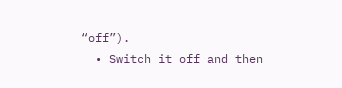“off”).
  • Switch it off and then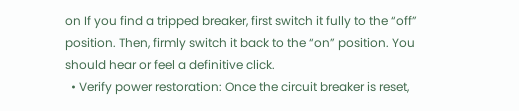on If you find a tripped breaker, first switch it fully to the “off” position. Then, firmly switch it back to the “on” position. You should hear or feel a definitive click.
  • Verify power restoration: Once the circuit breaker is reset,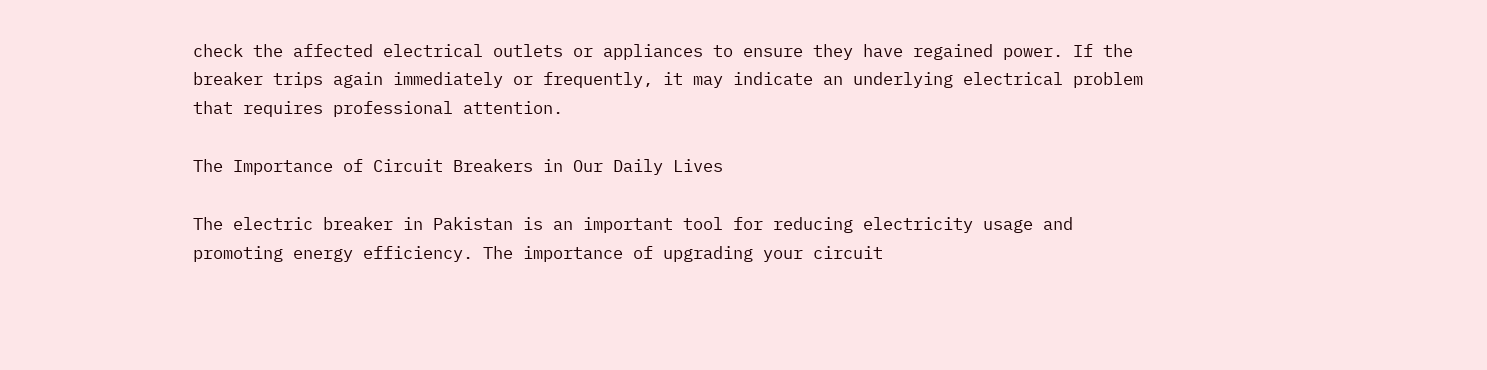check the affected electrical outlets or appliances to ensure they have regained power. If the breaker trips again immediately or frequently, it may indicate an underlying electrical problem that requires professional attention.

The Importance of Circuit Breakers in Our Daily Lives

The electric breaker in Pakistan is an important tool for reducing electricity usage and promoting energy efficiency. The importance of upgrading your circuit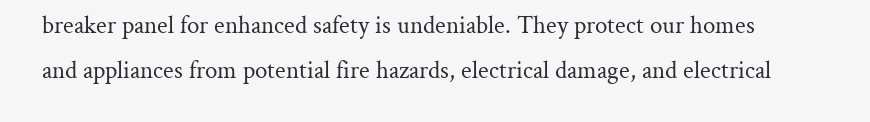breaker panel for enhanced safety is undeniable. They protect our homes and appliances from potential fire hazards, electrical damage, and electrical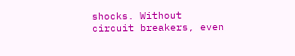shocks. Without circuit breakers, even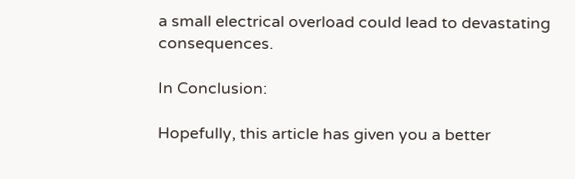a small electrical overload could lead to devastating consequences.

In Conclusion:

Hopefully, this article has given you a better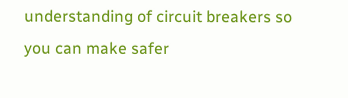understanding of circuit breakers so you can make safer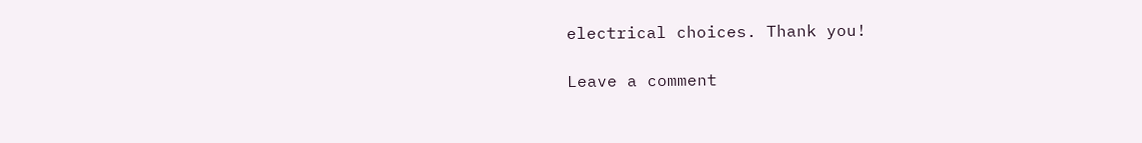electrical choices. Thank you!

Leave a comment